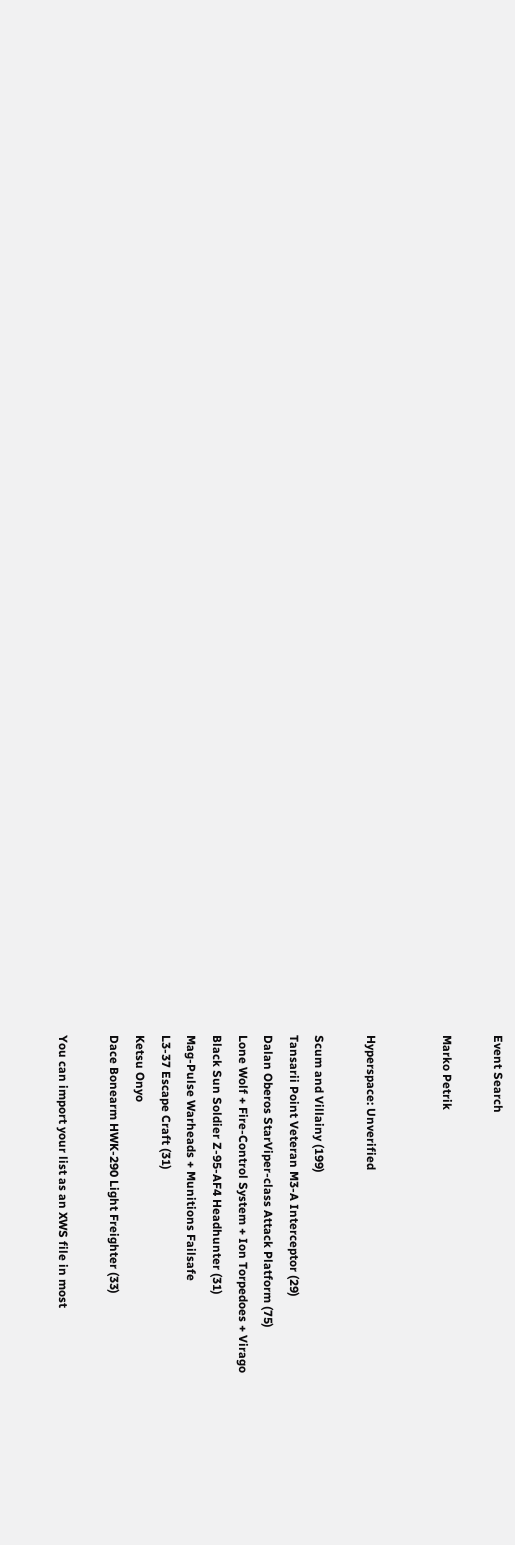Event Search

Marko Petrik


Hyperspace: Unverified

Scum and Villainy (199)
Tansarii Point Veteran M3-A Interceptor (29)
Dalan Oberos StarViper-class Attack Platform (75)
Lone Wolf + Fire-Control System + Ion Torpedoes + Virago
Black Sun Soldier Z-95-AF4 Headhunter (31)
Mag-Pulse Warheads + Munitions Failsafe
L3-37 Escape Craft (31)
Ketsu Onyo
Dace Bonearm HWK-290 Light Freighter (33)

You can import your list as an XWS file in most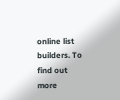online list builders. To find out more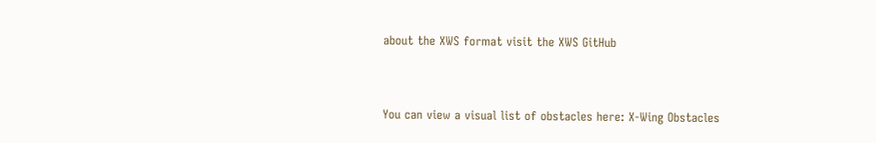about the XWS format visit the XWS GitHub


You can view a visual list of obstacles here: X-Wing Obstacles